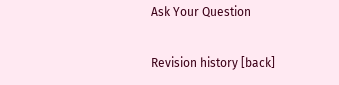Ask Your Question

Revision history [back]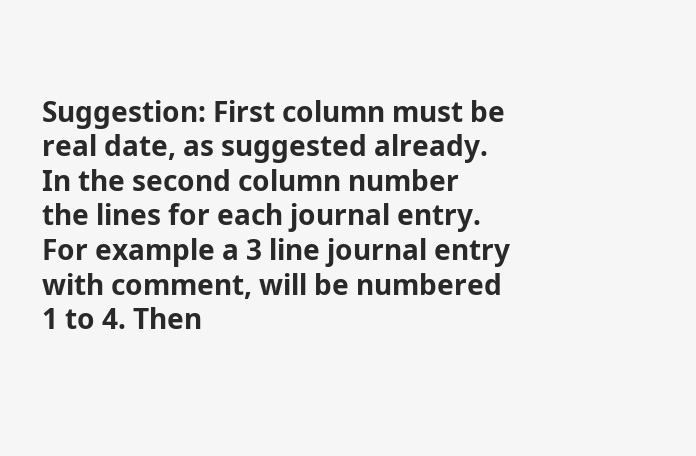Suggestion: First column must be real date, as suggested already. In the second column number the lines for each journal entry. For example a 3 line journal entry with comment, will be numbered 1 to 4. Then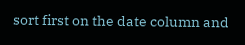sort first on the date column and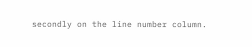secondly on the line number column.